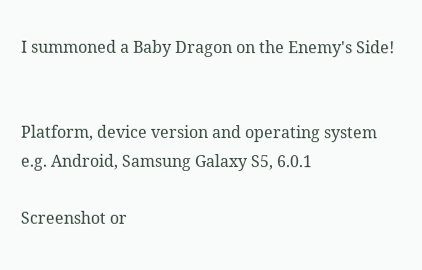I summoned a Baby Dragon on the Enemy's Side!


Platform, device version and operating system
e.g. Android, Samsung Galaxy S5, 6.0.1

Screenshot or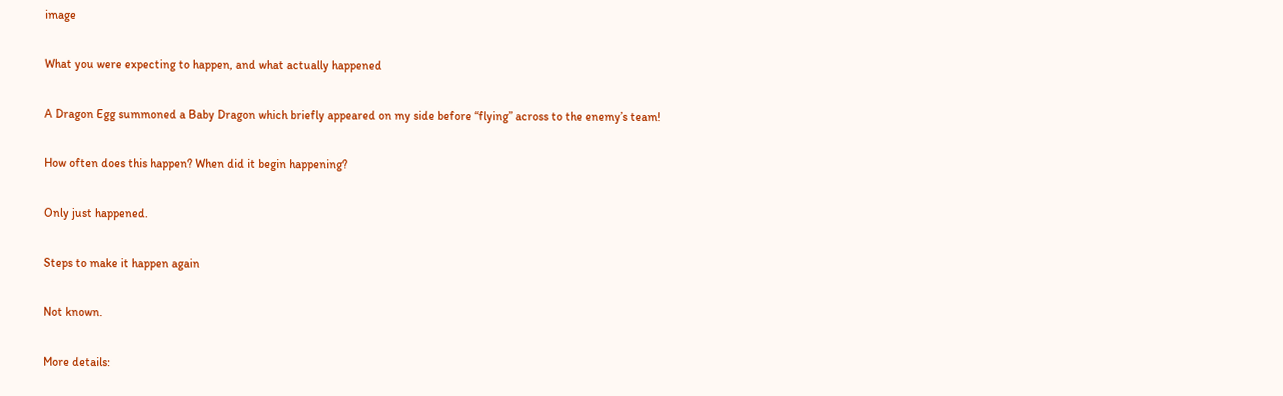image

What you were expecting to happen, and what actually happened

A Dragon Egg summoned a Baby Dragon which briefly appeared on my side before “flying” across to the enemy’s team!

How often does this happen? When did it begin happening?

Only just happened.

Steps to make it happen again

Not known.

More details: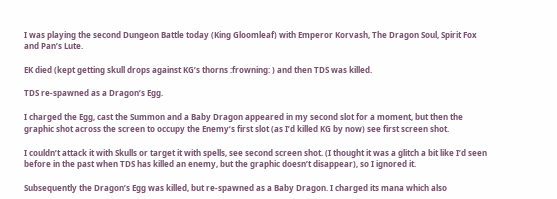I was playing the second Dungeon Battle today (King Gloomleaf) with Emperor Korvash, The Dragon Soul, Spirit Fox and Pan’s Lute.

EK died (kept getting skull drops against KG’s thorns :frowning: ) and then TDS was killed.

TDS re-spawned as a Dragon’s Egg.

I charged the Egg, cast the Summon and a Baby Dragon appeared in my second slot for a moment, but then the graphic shot across the screen to occupy the Enemy’s first slot (as I’d killed KG by now) see first screen shot.

I couldn’t attack it with Skulls or target it with spells, see second screen shot. (I thought it was a glitch a bit like I’d seen before in the past when TDS has killed an enemy, but the graphic doesn’t disappear), so I ignored it.

Subsequently the Dragon’s Egg was killed, but re-spawned as a Baby Dragon. I charged its mana which also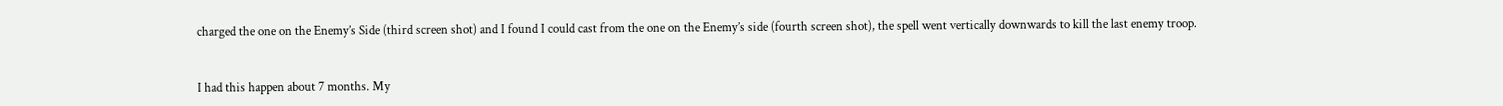charged the one on the Enemy’s Side (third screen shot) and I found I could cast from the one on the Enemy’s side (fourth screen shot), the spell went vertically downwards to kill the last enemy troop.


I had this happen about 7 months. My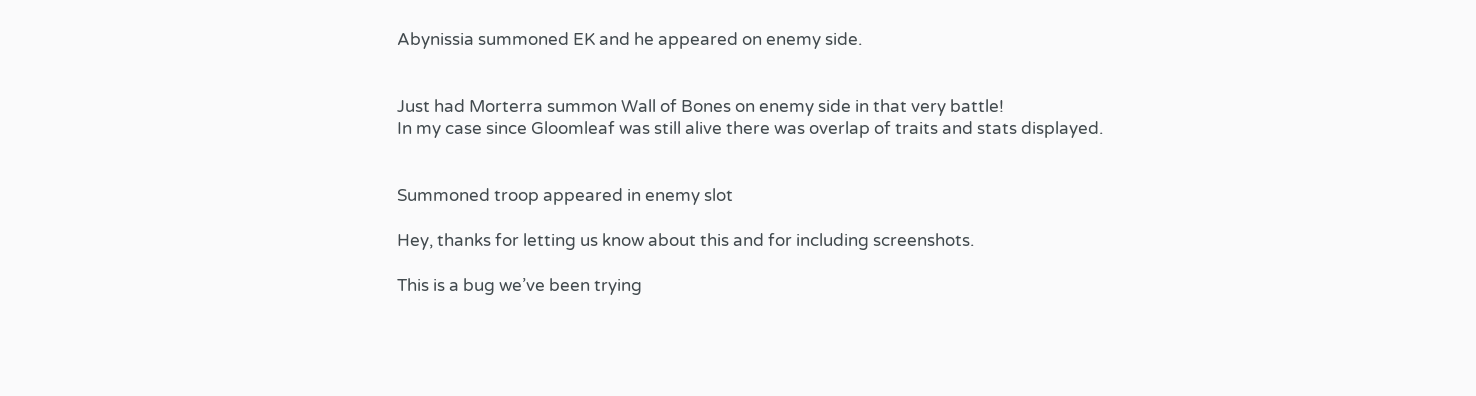Abynissia summoned EK and he appeared on enemy side.


Just had Morterra summon Wall of Bones on enemy side in that very battle!
In my case since Gloomleaf was still alive there was overlap of traits and stats displayed.


Summoned troop appeared in enemy slot

Hey, thanks for letting us know about this and for including screenshots.

This is a bug we’ve been trying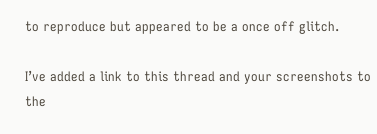to reproduce but appeared to be a once off glitch.

I’ve added a link to this thread and your screenshots to the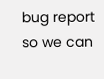bug report so we can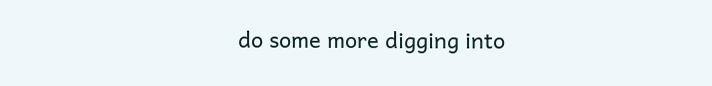do some more digging into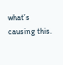what’s causing this.